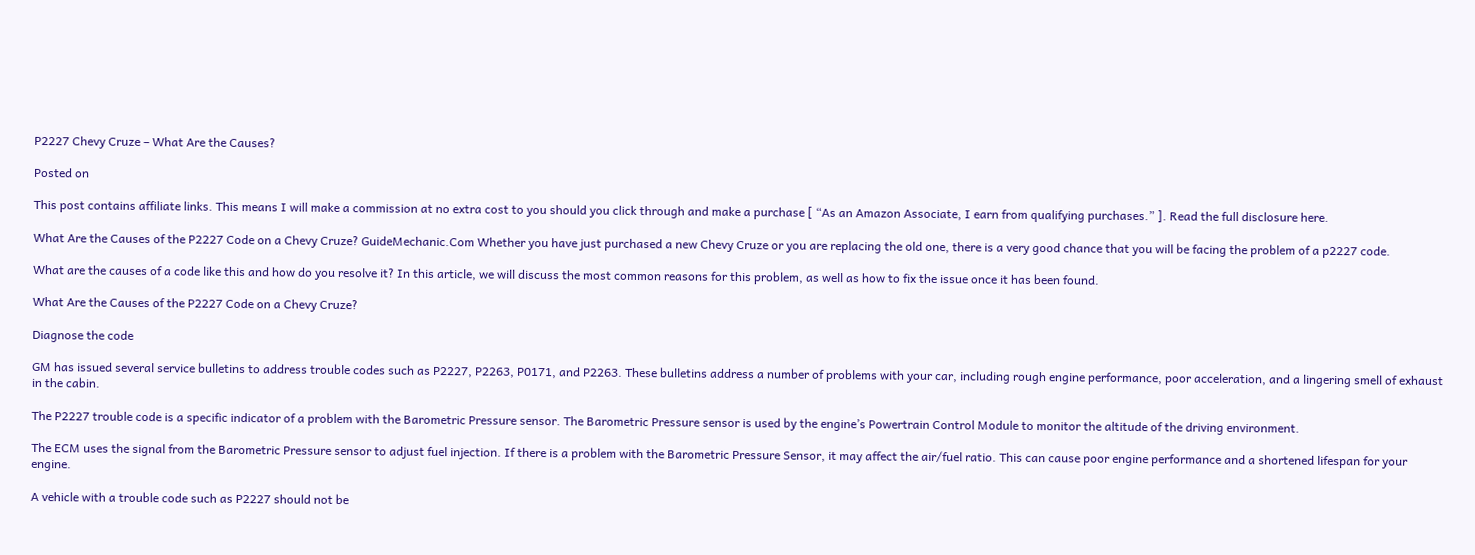P2227 Chevy Cruze – What Are the Causes?

Posted on

This post contains affiliate links. This means I will make a commission at no extra cost to you should you click through and make a purchase [ “As an Amazon Associate, I earn from qualifying purchases.” ]. Read the full disclosure here.

What Are the Causes of the P2227 Code on a Chevy Cruze? GuideMechanic.Com Whether you have just purchased a new Chevy Cruze or you are replacing the old one, there is a very good chance that you will be facing the problem of a p2227 code.

What are the causes of a code like this and how do you resolve it? In this article, we will discuss the most common reasons for this problem, as well as how to fix the issue once it has been found.

What Are the Causes of the P2227 Code on a Chevy Cruze?

Diagnose the code

GM has issued several service bulletins to address trouble codes such as P2227, P2263, P0171, and P2263. These bulletins address a number of problems with your car, including rough engine performance, poor acceleration, and a lingering smell of exhaust in the cabin.

The P2227 trouble code is a specific indicator of a problem with the Barometric Pressure sensor. The Barometric Pressure sensor is used by the engine’s Powertrain Control Module to monitor the altitude of the driving environment.

The ECM uses the signal from the Barometric Pressure sensor to adjust fuel injection. If there is a problem with the Barometric Pressure Sensor, it may affect the air/fuel ratio. This can cause poor engine performance and a shortened lifespan for your engine.

A vehicle with a trouble code such as P2227 should not be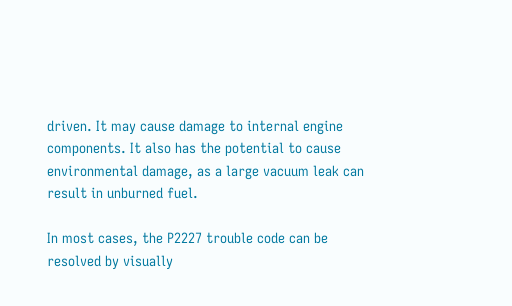driven. It may cause damage to internal engine components. It also has the potential to cause environmental damage, as a large vacuum leak can result in unburned fuel.

In most cases, the P2227 trouble code can be resolved by visually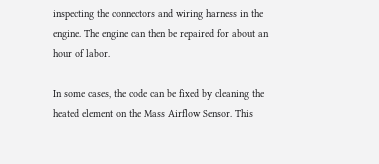inspecting the connectors and wiring harness in the engine. The engine can then be repaired for about an hour of labor.

In some cases, the code can be fixed by cleaning the heated element on the Mass Airflow Sensor. This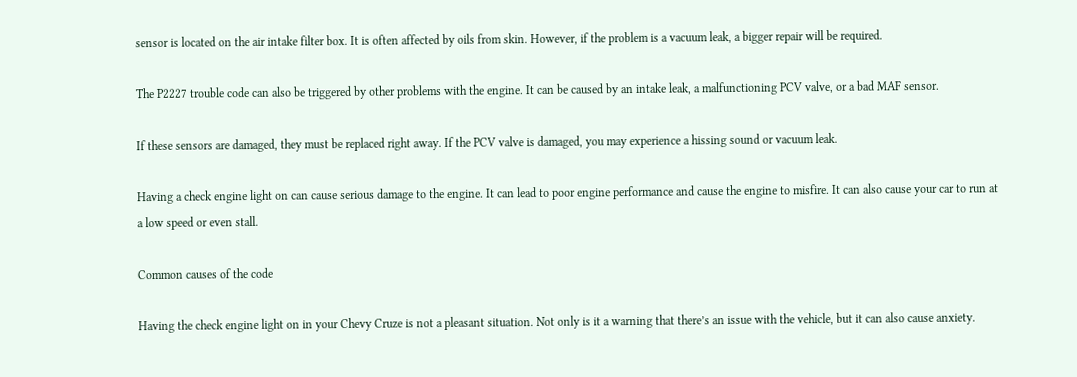sensor is located on the air intake filter box. It is often affected by oils from skin. However, if the problem is a vacuum leak, a bigger repair will be required.

The P2227 trouble code can also be triggered by other problems with the engine. It can be caused by an intake leak, a malfunctioning PCV valve, or a bad MAF sensor.

If these sensors are damaged, they must be replaced right away. If the PCV valve is damaged, you may experience a hissing sound or vacuum leak.

Having a check engine light on can cause serious damage to the engine. It can lead to poor engine performance and cause the engine to misfire. It can also cause your car to run at a low speed or even stall.

Common causes of the code

Having the check engine light on in your Chevy Cruze is not a pleasant situation. Not only is it a warning that there’s an issue with the vehicle, but it can also cause anxiety.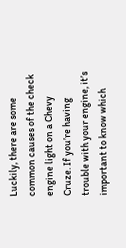Luckily, there are some common causes of the check engine light on a Chevy Cruze. If you’re having trouble with your engine, it’s important to know which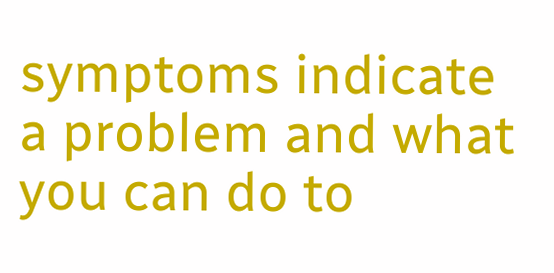symptoms indicate a problem and what you can do to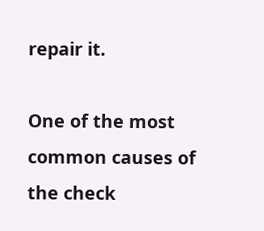repair it.

One of the most common causes of the check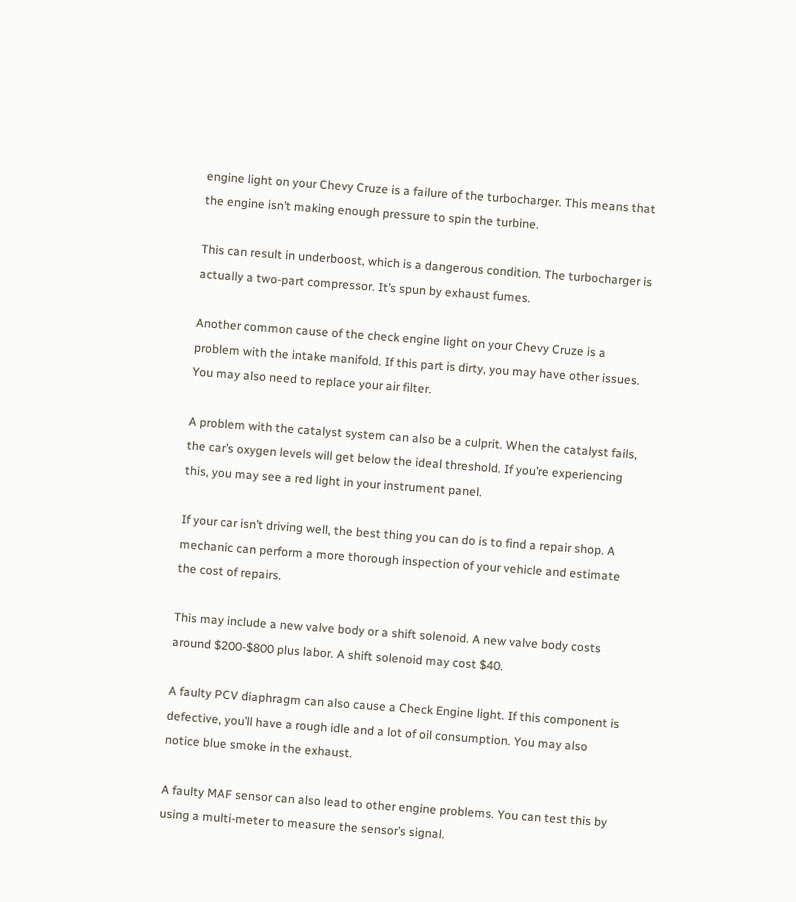engine light on your Chevy Cruze is a failure of the turbocharger. This means that the engine isn’t making enough pressure to spin the turbine.

This can result in underboost, which is a dangerous condition. The turbocharger is actually a two-part compressor. It’s spun by exhaust fumes.

Another common cause of the check engine light on your Chevy Cruze is a problem with the intake manifold. If this part is dirty, you may have other issues. You may also need to replace your air filter.

A problem with the catalyst system can also be a culprit. When the catalyst fails, the car’s oxygen levels will get below the ideal threshold. If you’re experiencing this, you may see a red light in your instrument panel.

If your car isn’t driving well, the best thing you can do is to find a repair shop. A mechanic can perform a more thorough inspection of your vehicle and estimate the cost of repairs.

This may include a new valve body or a shift solenoid. A new valve body costs around $200-$800 plus labor. A shift solenoid may cost $40.

A faulty PCV diaphragm can also cause a Check Engine light. If this component is defective, you’ll have a rough idle and a lot of oil consumption. You may also notice blue smoke in the exhaust.

A faulty MAF sensor can also lead to other engine problems. You can test this by using a multi-meter to measure the sensor’s signal.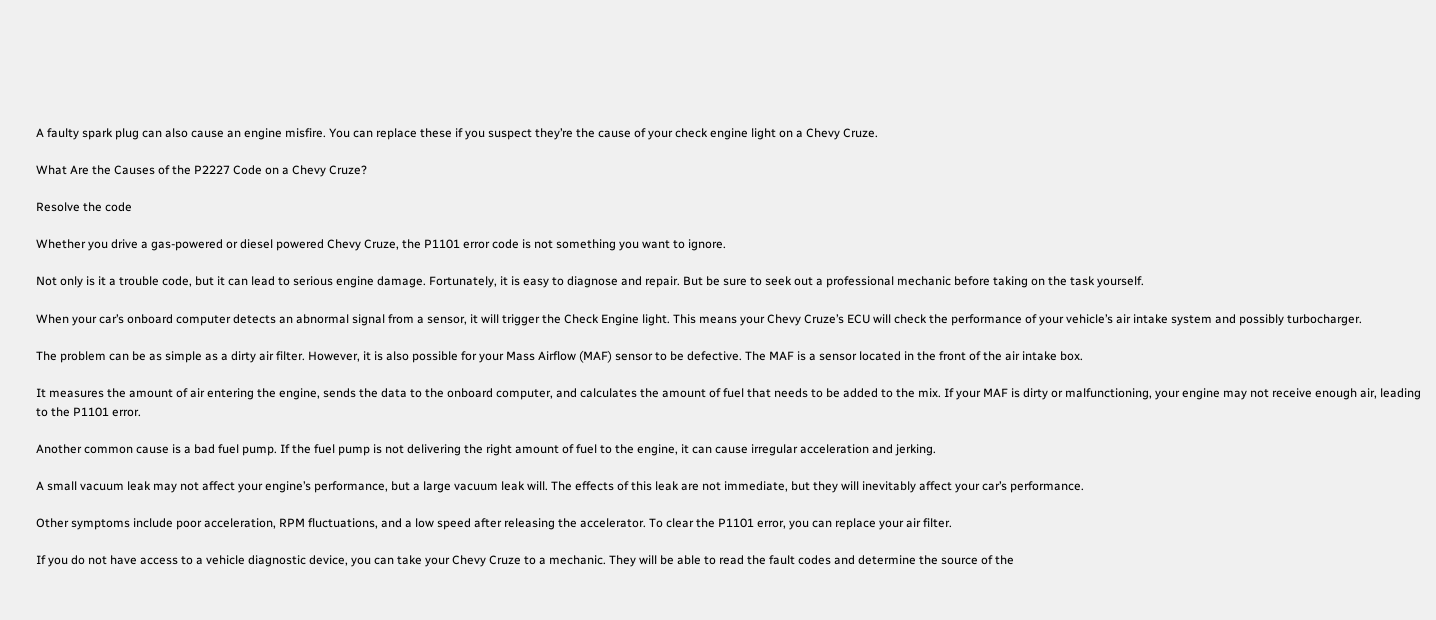A faulty spark plug can also cause an engine misfire. You can replace these if you suspect they’re the cause of your check engine light on a Chevy Cruze.

What Are the Causes of the P2227 Code on a Chevy Cruze?

Resolve the code

Whether you drive a gas-powered or diesel powered Chevy Cruze, the P1101 error code is not something you want to ignore.

Not only is it a trouble code, but it can lead to serious engine damage. Fortunately, it is easy to diagnose and repair. But be sure to seek out a professional mechanic before taking on the task yourself.

When your car’s onboard computer detects an abnormal signal from a sensor, it will trigger the Check Engine light. This means your Chevy Cruze’s ECU will check the performance of your vehicle’s air intake system and possibly turbocharger.

The problem can be as simple as a dirty air filter. However, it is also possible for your Mass Airflow (MAF) sensor to be defective. The MAF is a sensor located in the front of the air intake box.

It measures the amount of air entering the engine, sends the data to the onboard computer, and calculates the amount of fuel that needs to be added to the mix. If your MAF is dirty or malfunctioning, your engine may not receive enough air, leading to the P1101 error.

Another common cause is a bad fuel pump. If the fuel pump is not delivering the right amount of fuel to the engine, it can cause irregular acceleration and jerking.

A small vacuum leak may not affect your engine’s performance, but a large vacuum leak will. The effects of this leak are not immediate, but they will inevitably affect your car’s performance.

Other symptoms include poor acceleration, RPM fluctuations, and a low speed after releasing the accelerator. To clear the P1101 error, you can replace your air filter.

If you do not have access to a vehicle diagnostic device, you can take your Chevy Cruze to a mechanic. They will be able to read the fault codes and determine the source of the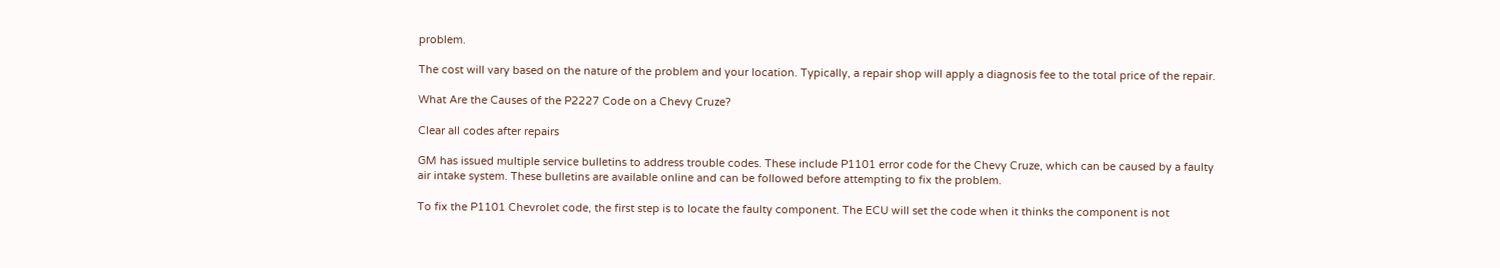problem.

The cost will vary based on the nature of the problem and your location. Typically, a repair shop will apply a diagnosis fee to the total price of the repair.

What Are the Causes of the P2227 Code on a Chevy Cruze?

Clear all codes after repairs

GM has issued multiple service bulletins to address trouble codes. These include P1101 error code for the Chevy Cruze, which can be caused by a faulty air intake system. These bulletins are available online and can be followed before attempting to fix the problem.

To fix the P1101 Chevrolet code, the first step is to locate the faulty component. The ECU will set the code when it thinks the component is not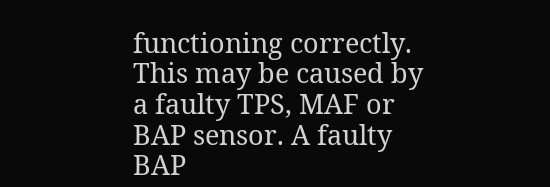functioning correctly. This may be caused by a faulty TPS, MAF or BAP sensor. A faulty BAP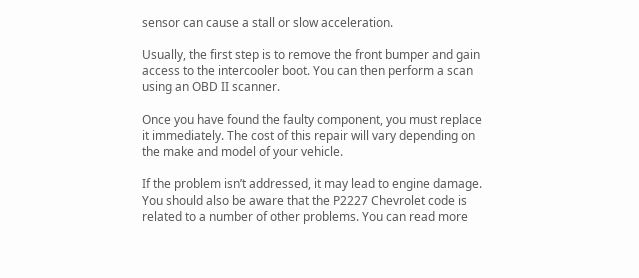sensor can cause a stall or slow acceleration.

Usually, the first step is to remove the front bumper and gain access to the intercooler boot. You can then perform a scan using an OBD II scanner.

Once you have found the faulty component, you must replace it immediately. The cost of this repair will vary depending on the make and model of your vehicle.

If the problem isn’t addressed, it may lead to engine damage. You should also be aware that the P2227 Chevrolet code is related to a number of other problems. You can read more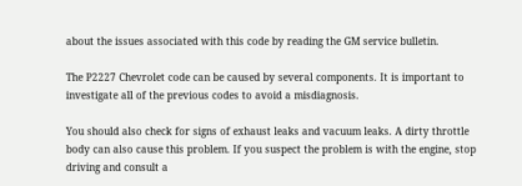about the issues associated with this code by reading the GM service bulletin.

The P2227 Chevrolet code can be caused by several components. It is important to investigate all of the previous codes to avoid a misdiagnosis.

You should also check for signs of exhaust leaks and vacuum leaks. A dirty throttle body can also cause this problem. If you suspect the problem is with the engine, stop driving and consult a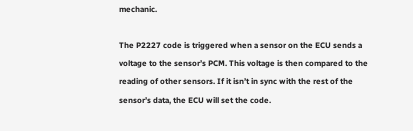mechanic.

The P2227 code is triggered when a sensor on the ECU sends a voltage to the sensor’s PCM. This voltage is then compared to the reading of other sensors. If it isn’t in sync with the rest of the sensor’s data, the ECU will set the code.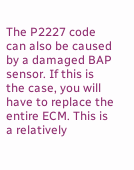The P2227 code can also be caused by a damaged BAP sensor. If this is the case, you will have to replace the entire ECM. This is a relatively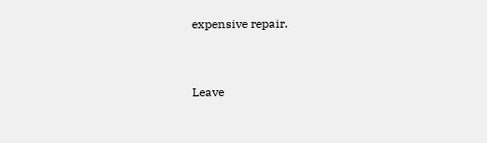expensive repair.


Leave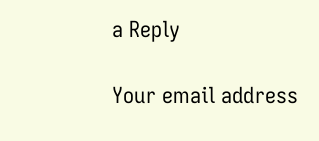a Reply

Your email address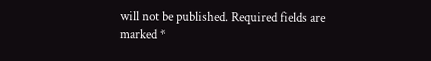will not be published. Required fields are marked *